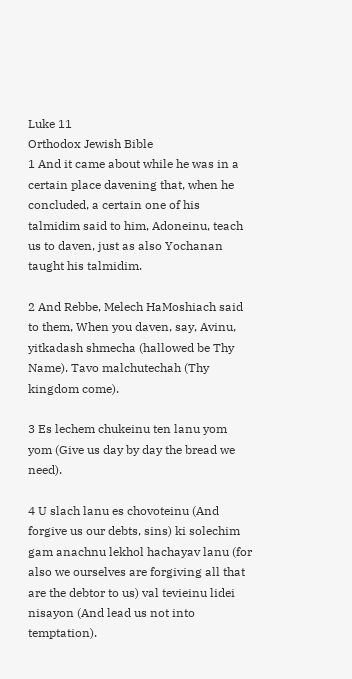Luke 11
Orthodox Jewish Bible
1 And it came about while he was in a certain place davening that, when he concluded, a certain one of his talmidim said to him, Adoneinu, teach us to daven, just as also Yochanan taught his talmidim.

2 And Rebbe, Melech HaMoshiach said to them, When you daven, say, Avinu, yitkadash shmecha (hallowed be Thy Name). Tavo malchutechah (Thy kingdom come).

3 Es lechem chukeinu ten lanu yom yom (Give us day by day the bread we need).

4 U slach lanu es chovoteinu (And forgive us our debts, sins) ki solechim gam anachnu lekhol hachayav lanu (for also we ourselves are forgiving all that are the debtor to us) val tevieinu lidei nisayon (And lead us not into temptation).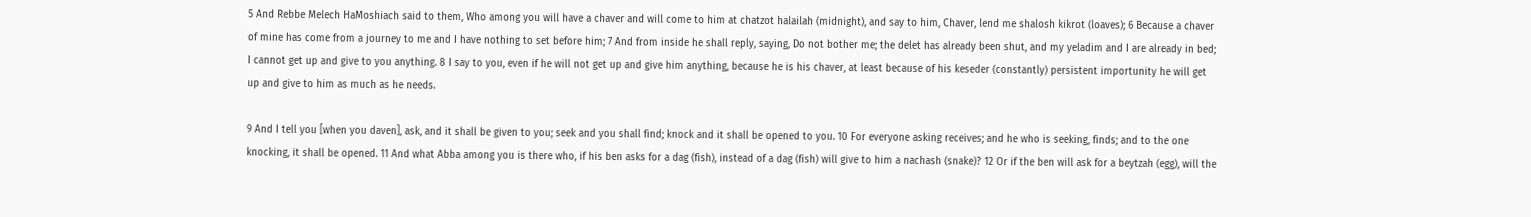5 And Rebbe Melech HaMoshiach said to them, Who among you will have a chaver and will come to him at chatzot halailah (midnight), and say to him, Chaver, lend me shalosh kikrot (loaves); 6 Because a chaver of mine has come from a journey to me and I have nothing to set before him; 7 And from inside he shall reply, saying, Do not bother me; the delet has already been shut, and my yeladim and I are already in bed; I cannot get up and give to you anything. 8 I say to you, even if he will not get up and give him anything, because he is his chaver, at least because of his keseder (constantly) persistent importunity he will get up and give to him as much as he needs.

9 And I tell you [when you daven], ask, and it shall be given to you; seek and you shall find; knock and it shall be opened to you. 10 For everyone asking receives; and he who is seeking, finds; and to the one knocking, it shall be opened. 11 And what Abba among you is there who, if his ben asks for a dag (fish), instead of a dag (fish) will give to him a nachash (snake)? 12 Or if the ben will ask for a beytzah (egg), will the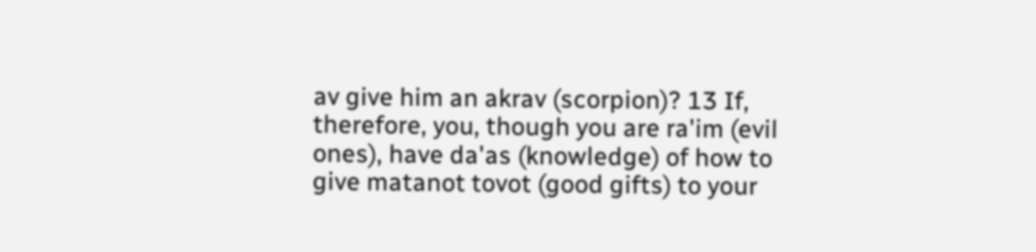av give him an akrav (scorpion)? 13 If, therefore, you, though you are ra'im (evil ones), have da'as (knowledge) of how to give matanot tovot (good gifts) to your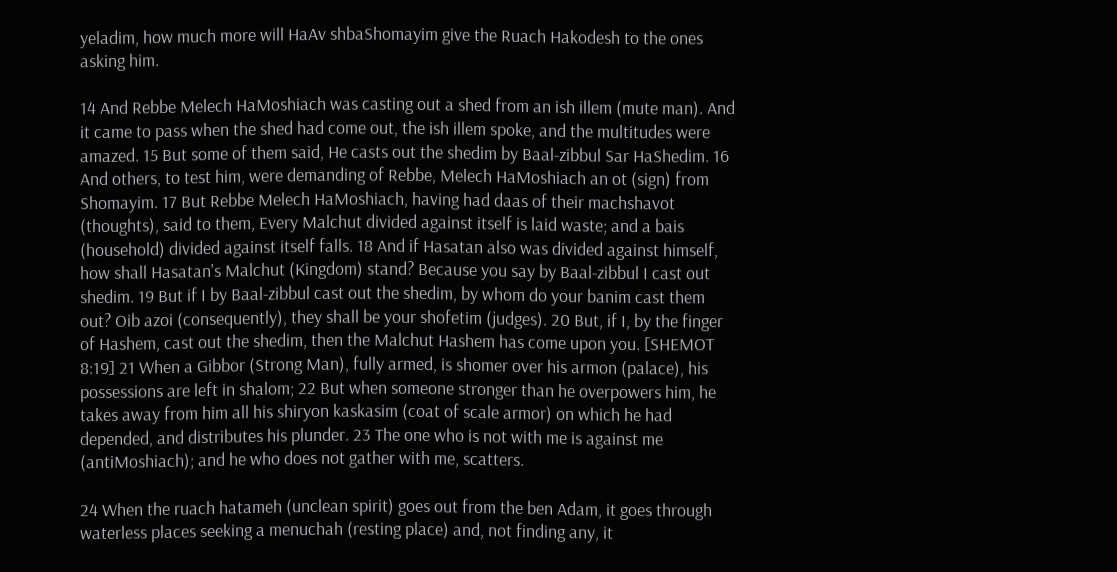yeladim, how much more will HaAv shbaShomayim give the Ruach Hakodesh to the ones asking him.

14 And Rebbe Melech HaMoshiach was casting out a shed from an ish illem (mute man). And it came to pass when the shed had come out, the ish illem spoke, and the multitudes were amazed. 15 But some of them said, He casts out the shedim by Baal-zibbul Sar HaShedim. 16 And others, to test him, were demanding of Rebbe, Melech HaMoshiach an ot (sign) from Shomayim. 17 But Rebbe Melech HaMoshiach, having had daas of their machshavot (thoughts), said to them, Every Malchut divided against itself is laid waste; and a bais (household) divided against itself falls. 18 And if Hasatan also was divided against himself, how shall Hasatan's Malchut (Kingdom) stand? Because you say by Baal-zibbul I cast out shedim. 19 But if I by Baal-zibbul cast out the shedim, by whom do your banim cast them out? Oib azoi (consequently), they shall be your shofetim (judges). 20 But, if I, by the finger of Hashem, cast out the shedim, then the Malchut Hashem has come upon you. [SHEMOT 8:19] 21 When a Gibbor (Strong Man), fully armed, is shomer over his armon (palace), his possessions are left in shalom; 22 But when someone stronger than he overpowers him, he takes away from him all his shiryon kaskasim (coat of scale armor) on which he had depended, and distributes his plunder. 23 The one who is not with me is against me (antiMoshiach); and he who does not gather with me, scatters.

24 When the ruach hatameh (unclean spirit) goes out from the ben Adam, it goes through waterless places seeking a menuchah (resting place) and, not finding any, it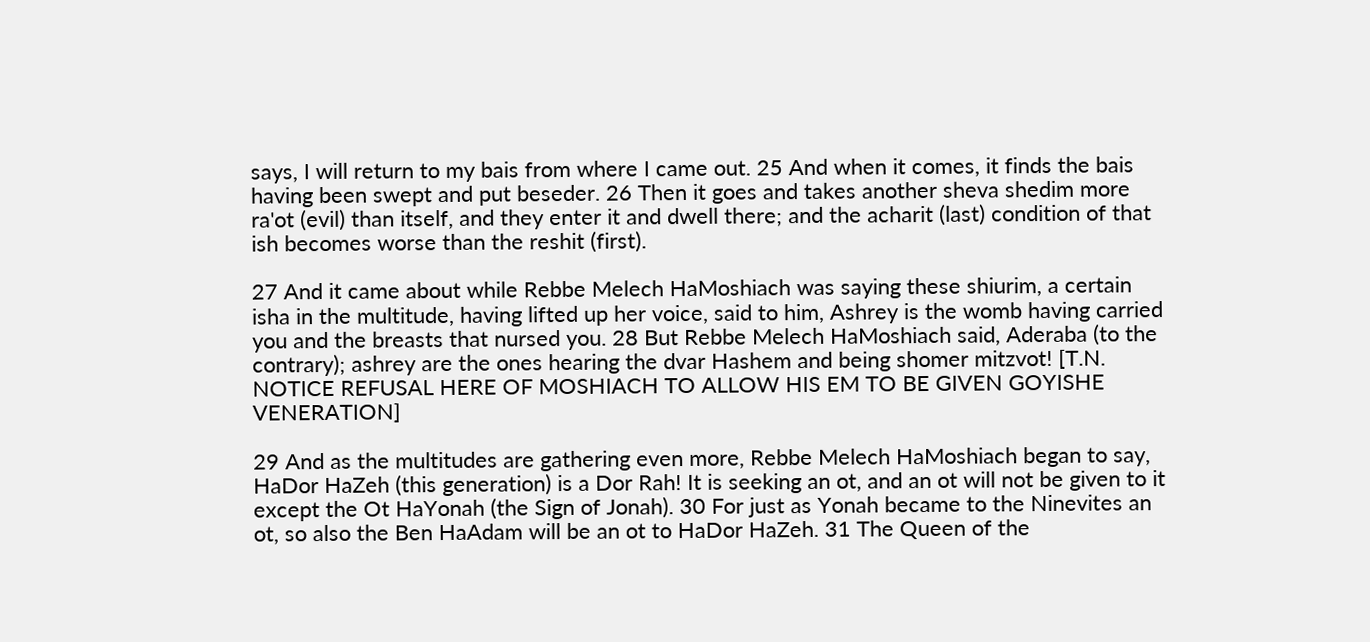says, I will return to my bais from where I came out. 25 And when it comes, it finds the bais having been swept and put beseder. 26 Then it goes and takes another sheva shedim more ra'ot (evil) than itself, and they enter it and dwell there; and the acharit (last) condition of that ish becomes worse than the reshit (first).

27 And it came about while Rebbe Melech HaMoshiach was saying these shiurim, a certain isha in the multitude, having lifted up her voice, said to him, Ashrey is the womb having carried you and the breasts that nursed you. 28 But Rebbe Melech HaMoshiach said, Aderaba (to the contrary); ashrey are the ones hearing the dvar Hashem and being shomer mitzvot! [T.N. NOTICE REFUSAL HERE OF MOSHIACH TO ALLOW HIS EM TO BE GIVEN GOYISHE VENERATION]

29 And as the multitudes are gathering even more, Rebbe Melech HaMoshiach began to say, HaDor HaZeh (this generation) is a Dor Rah! It is seeking an ot, and an ot will not be given to it except the Ot HaYonah (the Sign of Jonah). 30 For just as Yonah became to the Ninevites an ot, so also the Ben HaAdam will be an ot to HaDor HaZeh. 31 The Queen of the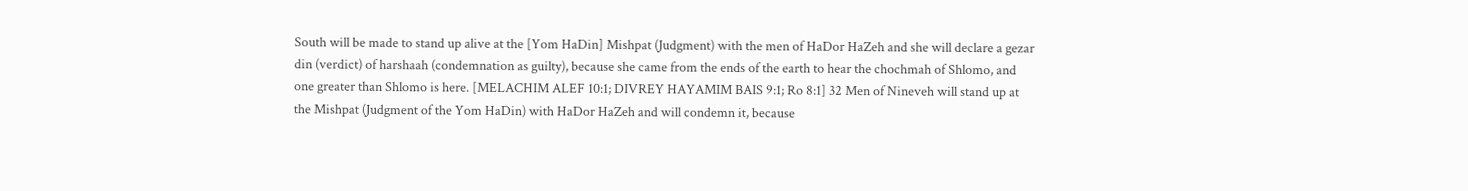South will be made to stand up alive at the [Yom HaDin] Mishpat (Judgment) with the men of HaDor HaZeh and she will declare a gezar din (verdict) of harshaah (condemnation as guilty), because she came from the ends of the earth to hear the chochmah of Shlomo, and one greater than Shlomo is here. [MELACHIM ALEF 10:1; DIVREY HAYAMIM BAIS 9:1; Ro 8:1] 32 Men of Nineveh will stand up at the Mishpat (Judgment of the Yom HaDin) with HaDor HaZeh and will condemn it, because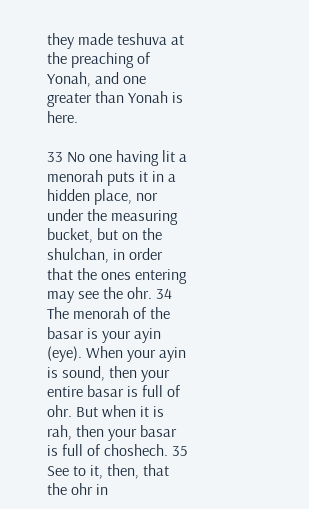they made teshuva at the preaching of Yonah, and one greater than Yonah is here.

33 No one having lit a menorah puts it in a hidden place, nor under the measuring bucket, but on the shulchan, in order that the ones entering may see the ohr. 34 The menorah of the basar is your ayin (eye). When your ayin is sound, then your entire basar is full of ohr. But when it is rah, then your basar is full of choshech. 35 See to it, then, that the ohr in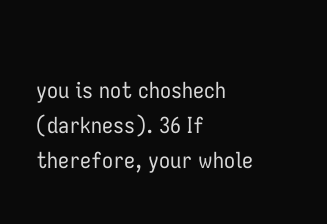you is not choshech (darkness). 36 If therefore, your whole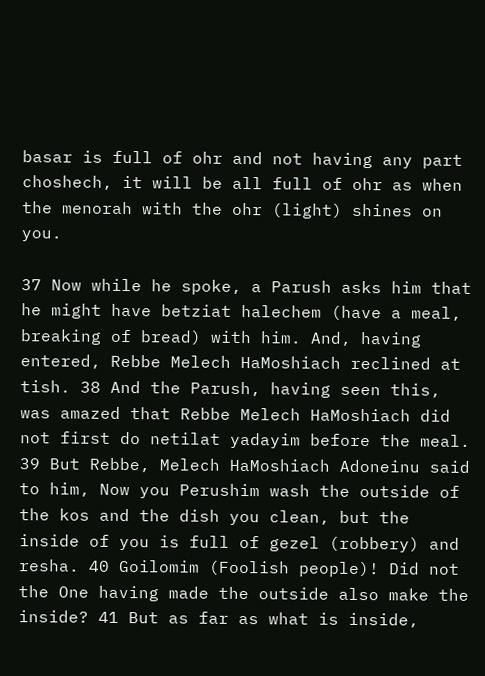basar is full of ohr and not having any part choshech, it will be all full of ohr as when the menorah with the ohr (light) shines on you.

37 Now while he spoke, a Parush asks him that he might have betziat halechem (have a meal, breaking of bread) with him. And, having entered, Rebbe Melech HaMoshiach reclined at tish. 38 And the Parush, having seen this, was amazed that Rebbe Melech HaMoshiach did not first do netilat yadayim before the meal. 39 But Rebbe, Melech HaMoshiach Adoneinu said to him, Now you Perushim wash the outside of the kos and the dish you clean, but the inside of you is full of gezel (robbery) and resha. 40 Goilomim (Foolish people)! Did not the One having made the outside also make the inside? 41 But as far as what is inside,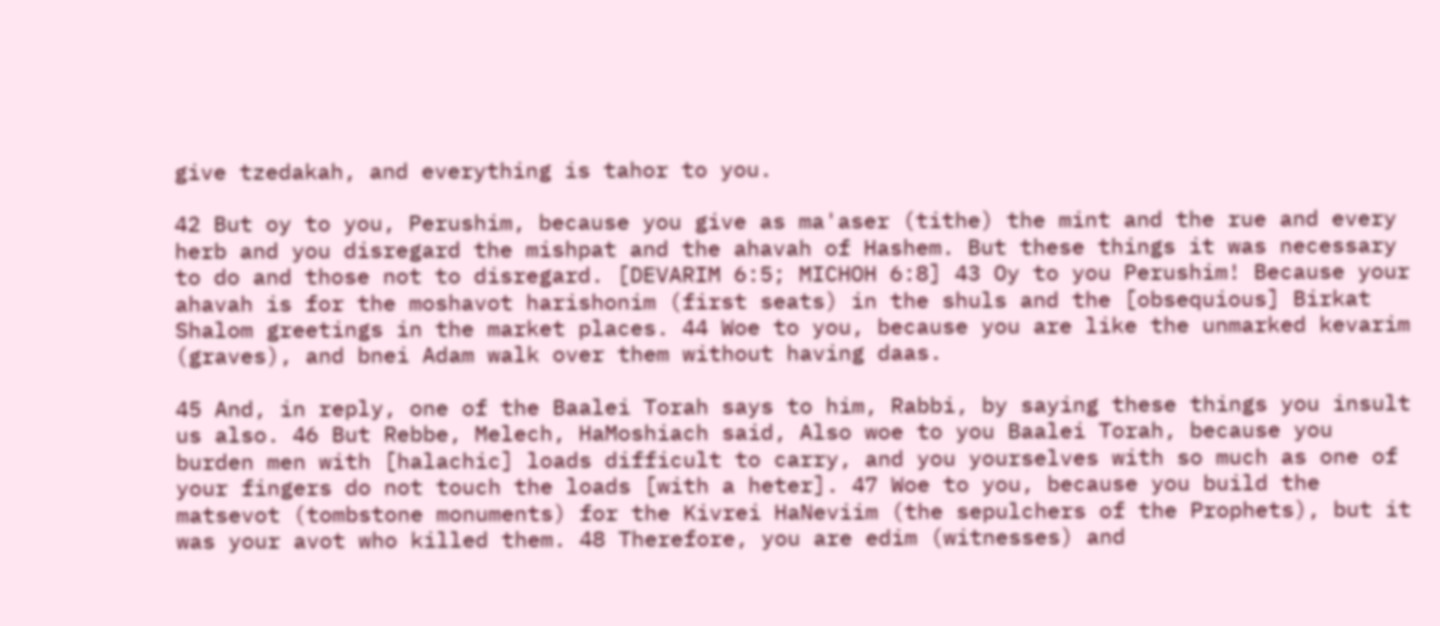give tzedakah, and everything is tahor to you.

42 But oy to you, Perushim, because you give as ma'aser (tithe) the mint and the rue and every herb and you disregard the mishpat and the ahavah of Hashem. But these things it was necessary to do and those not to disregard. [DEVARIM 6:5; MICHOH 6:8] 43 Oy to you Perushim! Because your ahavah is for the moshavot harishonim (first seats) in the shuls and the [obsequious] Birkat Shalom greetings in the market places. 44 Woe to you, because you are like the unmarked kevarim (graves), and bnei Adam walk over them without having daas.

45 And, in reply, one of the Baalei Torah says to him, Rabbi, by saying these things you insult us also. 46 But Rebbe, Melech, HaMoshiach said, Also woe to you Baalei Torah, because you burden men with [halachic] loads difficult to carry, and you yourselves with so much as one of your fingers do not touch the loads [with a heter]. 47 Woe to you, because you build the matsevot (tombstone monuments) for the Kivrei HaNeviim (the sepulchers of the Prophets), but it was your avot who killed them. 48 Therefore, you are edim (witnesses) and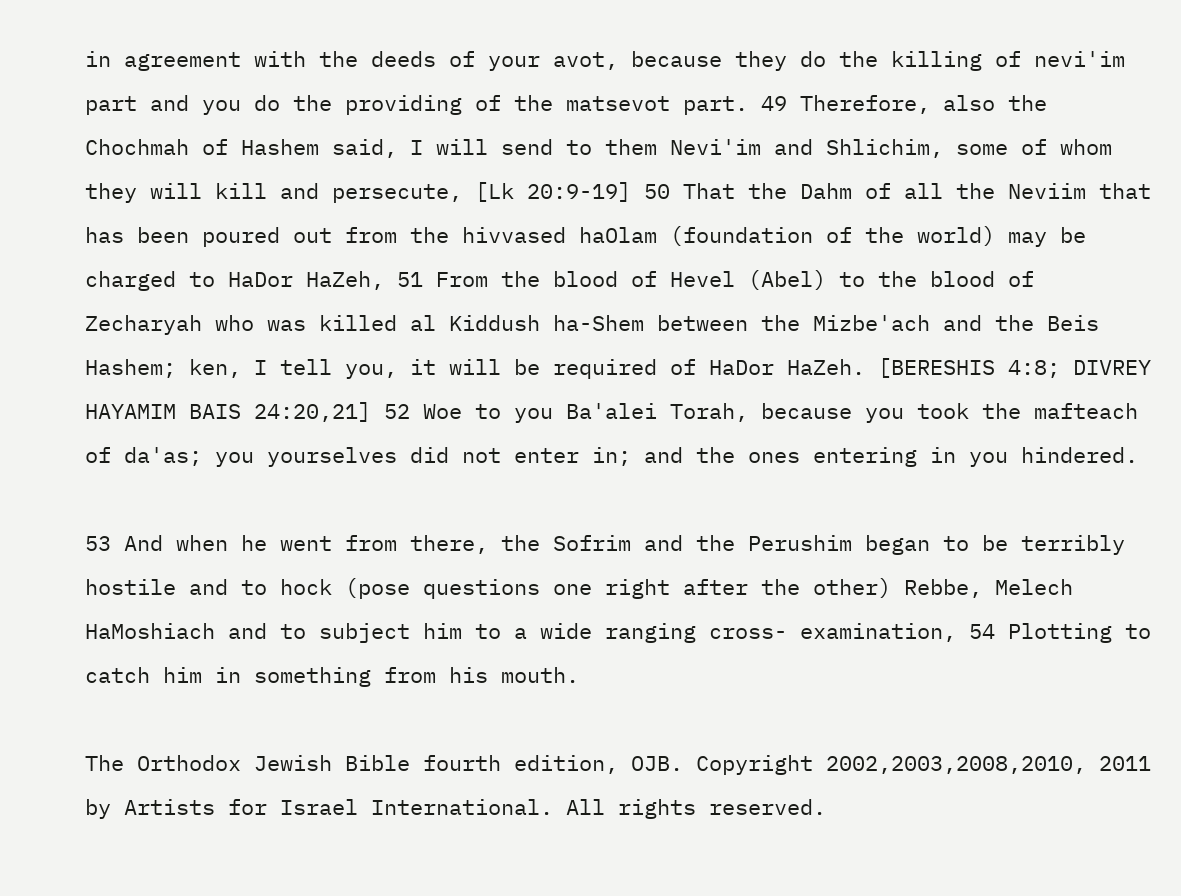in agreement with the deeds of your avot, because they do the killing of nevi'im part and you do the providing of the matsevot part. 49 Therefore, also the Chochmah of Hashem said, I will send to them Nevi'im and Shlichim, some of whom they will kill and persecute, [Lk 20:9-19] 50 That the Dahm of all the Neviim that has been poured out from the hivvased haOlam (foundation of the world) may be charged to HaDor HaZeh, 51 From the blood of Hevel (Abel) to the blood of Zecharyah who was killed al Kiddush ha-Shem between the Mizbe'ach and the Beis Hashem; ken, I tell you, it will be required of HaDor HaZeh. [BERESHIS 4:8; DIVREY HAYAMIM BAIS 24:20,21] 52 Woe to you Ba'alei Torah, because you took the mafteach of da'as; you yourselves did not enter in; and the ones entering in you hindered.

53 And when he went from there, the Sofrim and the Perushim began to be terribly hostile and to hock (pose questions one right after the other) Rebbe, Melech HaMoshiach and to subject him to a wide ranging cross- examination, 54 Plotting to catch him in something from his mouth.

The Orthodox Jewish Bible fourth edition, OJB. Copyright 2002,2003,2008,2010, 2011 by Artists for Israel International. All rights reserved.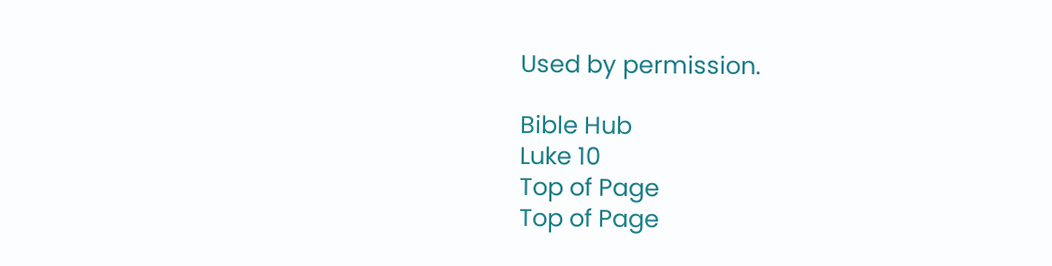Used by permission.

Bible Hub
Luke 10
Top of Page
Top of Page